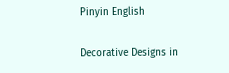Pinyin English

Decorative Designs in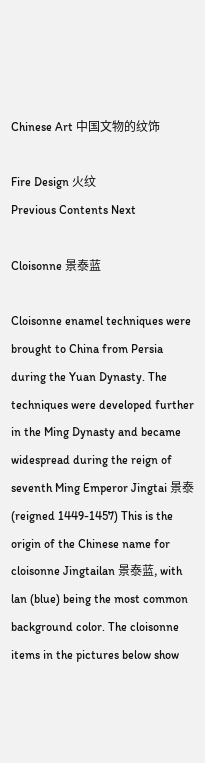Chinese Art 中国文物的纹饰

Fire Design 火纹
Previous Contents Next

Cloisonne 景泰蓝

Cloisonne enamel techniques were brought to China from Persia during the Yuan Dynasty. The techniques were developed further in the Ming Dynasty and became widespread during the reign of seventh Ming Emperor Jingtai 景泰 (reigned 1449-1457) This is the origin of the Chinese name for cloisonne Jingtailan 景泰蓝, with lan (blue) being the most common background color. The cloisonne items in the pictures below show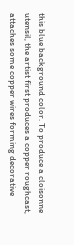this blue background color. To produce a cloisonne utensil, the artist first produces a copper roughcast, attaches some copper wires forming decorative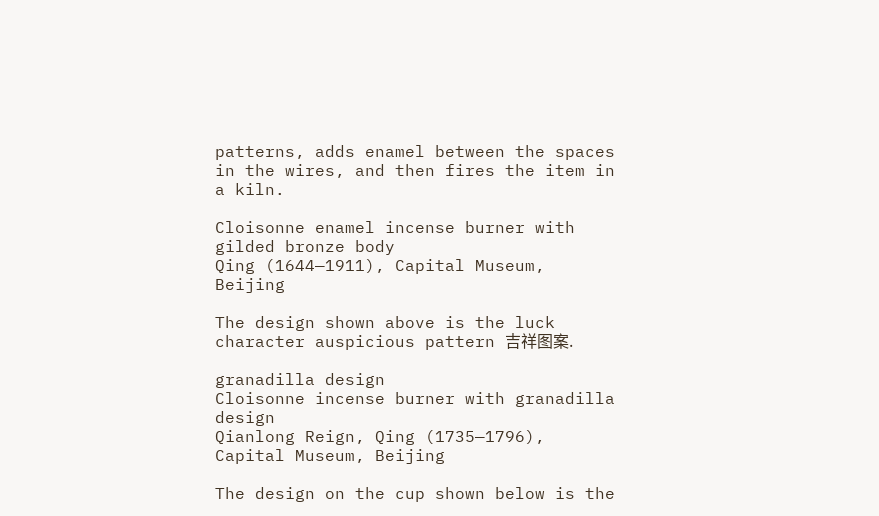patterns, adds enamel between the spaces in the wires, and then fires the item in a kiln.

Cloisonne enamel incense burner with gilded bronze body
Qing (1644—1911), Capital Museum, Beijing

The design shown above is the luck character auspicious pattern 吉祥图案.

granadilla design
Cloisonne incense burner with granadilla design
Qianlong Reign, Qing (1735—1796), Capital Museum, Beijing

The design on the cup shown below is the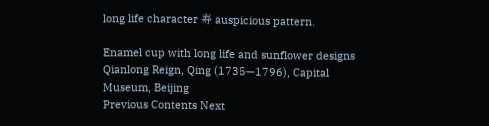long life character 寿 auspicious pattern.

Enamel cup with long life and sunflower designs
Qianlong Reign, Qing (1735—1796), Capital Museum, Beijing
Previous Contents Next